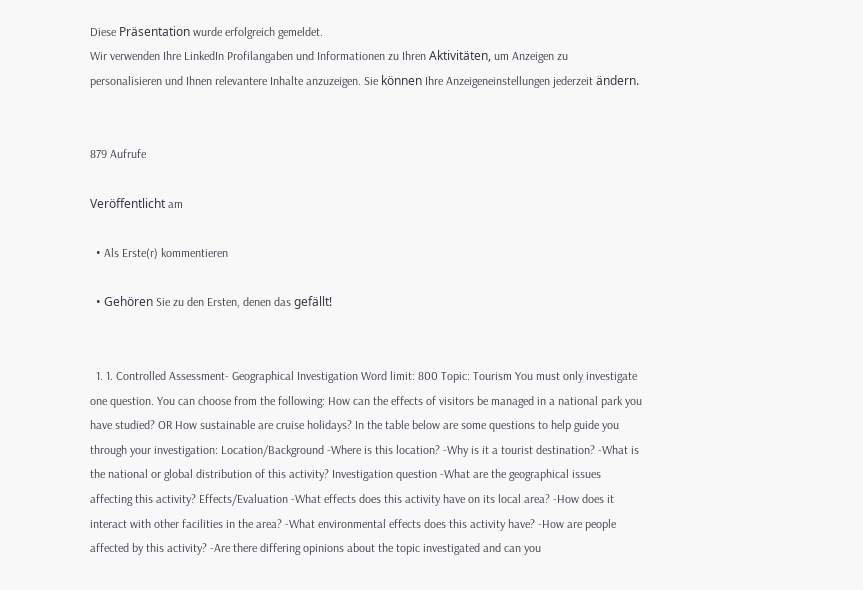Diese Präsentation wurde erfolgreich gemeldet.
Wir verwenden Ihre LinkedIn Profilangaben und Informationen zu Ihren Aktivitäten, um Anzeigen zu personalisieren und Ihnen relevantere Inhalte anzuzeigen. Sie können Ihre Anzeigeneinstellungen jederzeit ändern.


879 Aufrufe

Veröffentlicht am

  • Als Erste(r) kommentieren

  • Gehören Sie zu den Ersten, denen das gefällt!


  1. 1. Controlled Assessment- Geographical Investigation Word limit: 800 Topic: Tourism You must only investigate one question. You can choose from the following: How can the effects of visitors be managed in a national park you have studied? OR How sustainable are cruise holidays? In the table below are some questions to help guide you through your investigation: Location/Background -Where is this location? -Why is it a tourist destination? -What is the national or global distribution of this activity? Investigation question -What are the geographical issues affecting this activity? Effects/Evaluation -What effects does this activity have on its local area? -How does it interact with other facilities in the area? -What environmental effects does this activity have? -How are people affected by this activity? -Are there differing opinions about the topic investigated and can you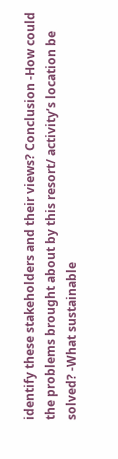identify these stakeholders and their views? Conclusion -How could the problems brought about by this resort/ activity’s location be solved? -What sustainable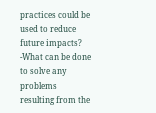practices could be used to reduce future impacts? -What can be done to solve any problems resulting from the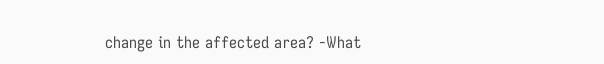change in the affected area? -What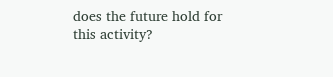does the future hold for this activity?